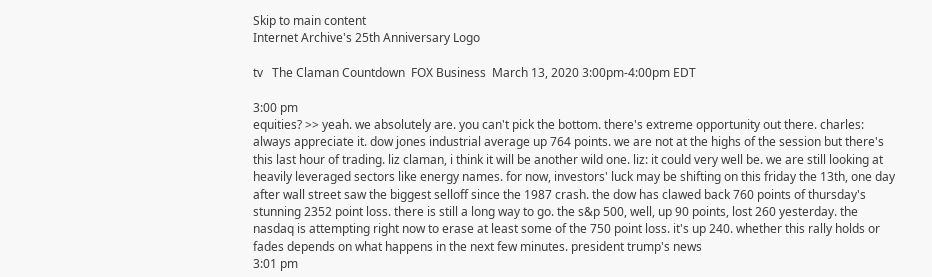Skip to main content
Internet Archive's 25th Anniversary Logo

tv   The Claman Countdown  FOX Business  March 13, 2020 3:00pm-4:00pm EDT

3:00 pm
equities? >> yeah. we absolutely are. you can't pick the bottom. there's extreme opportunity out there. charles: always appreciate it. dow jones industrial average up 764 points. we are not at the highs of the session but there's this last hour of trading. liz claman, i think it will be another wild one. liz: it could very well be. we are still looking at heavily leveraged sectors like energy names. for now, investors' luck may be shifting on this friday the 13th, one day after wall street saw the biggest selloff since the 1987 crash. the dow has clawed back 760 points of thursday's stunning 2352 point loss. there is still a long way to go. the s&p 500, well, up 90 points, lost 260 yesterday. the nasdaq is attempting right now to erase at least some of the 750 point loss. it's up 240. whether this rally holds or fades depends on what happens in the next few minutes. president trump's news
3:01 pm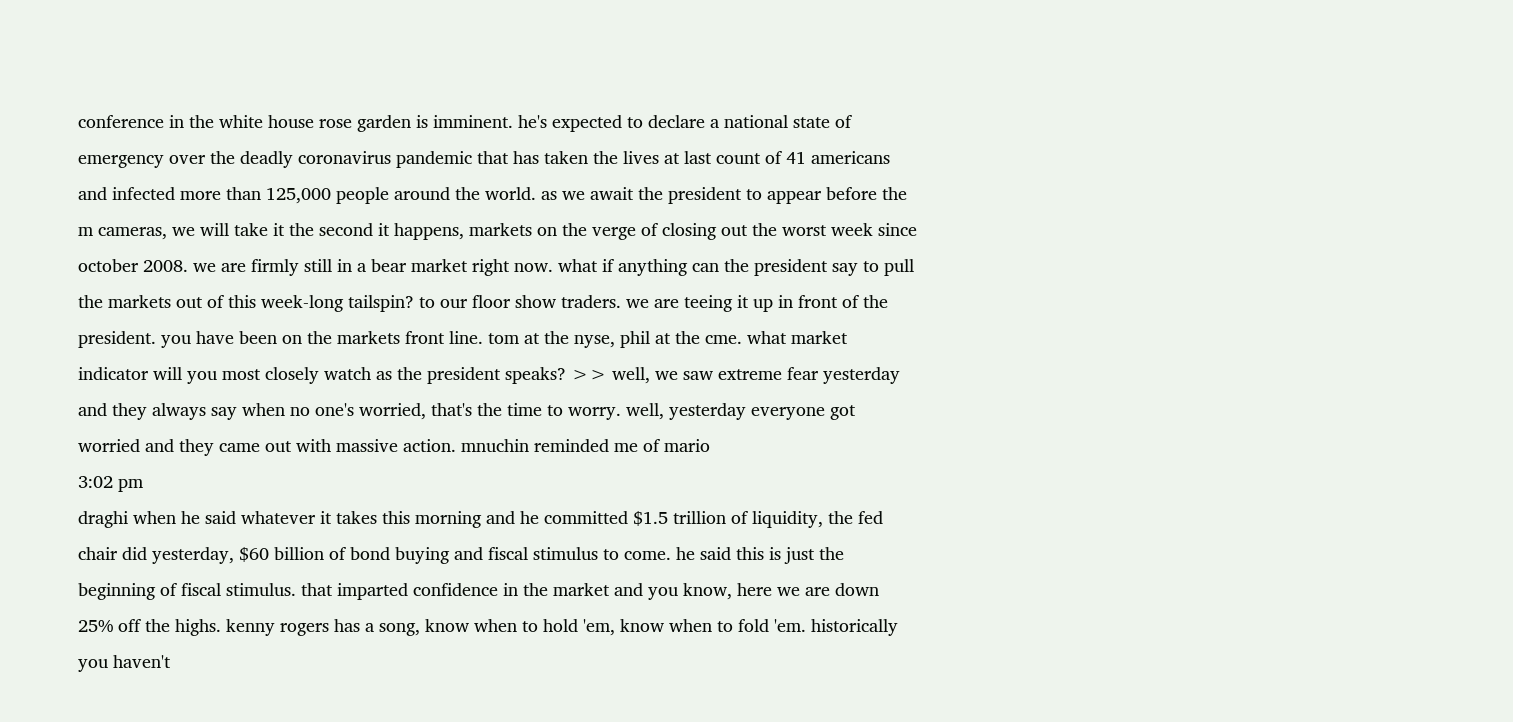conference in the white house rose garden is imminent. he's expected to declare a national state of emergency over the deadly coronavirus pandemic that has taken the lives at last count of 41 americans and infected more than 125,000 people around the world. as we await the president to appear before the m cameras, we will take it the second it happens, markets on the verge of closing out the worst week since october 2008. we are firmly still in a bear market right now. what if anything can the president say to pull the markets out of this week-long tailspin? to our floor show traders. we are teeing it up in front of the president. you have been on the markets front line. tom at the nyse, phil at the cme. what market indicator will you most closely watch as the president speaks? >> well, we saw extreme fear yesterday and they always say when no one's worried, that's the time to worry. well, yesterday everyone got worried and they came out with massive action. mnuchin reminded me of mario
3:02 pm
draghi when he said whatever it takes this morning and he committed $1.5 trillion of liquidity, the fed chair did yesterday, $60 billion of bond buying and fiscal stimulus to come. he said this is just the beginning of fiscal stimulus. that imparted confidence in the market and you know, here we are down 25% off the highs. kenny rogers has a song, know when to hold 'em, know when to fold 'em. historically you haven't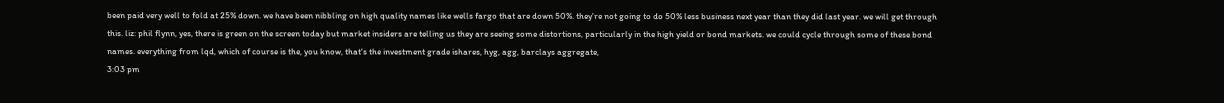been paid very well to fold at 25% down. we have been nibbling on high quality names like wells fargo that are down 50%. they're not going to do 50% less business next year than they did last year. we will get through this. liz: phil flynn, yes, there is green on the screen today but market insiders are telling us they are seeing some distortions, particularly in the high yield or bond markets. we could cycle through some of these bond names. everything from lqd, which of course is the, you know, that's the investment grade ishares, hyg, agg, barclays aggregate,
3:03 pm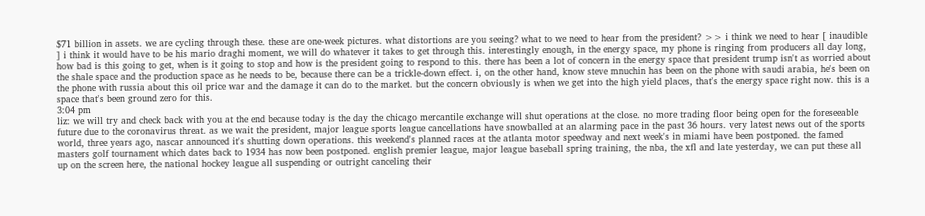$71 billion in assets. we are cycling through these. these are one-week pictures. what distortions are you seeing? what to we need to hear from the president? >> i think we need to hear [ inaudible ] i think it would have to be his mario draghi moment, we will do whatever it takes to get through this. interestingly enough, in the energy space, my phone is ringing from producers all day long, how bad is this going to get, when is it going to stop and how is the president going to respond to this. there has been a lot of concern in the energy space that president trump isn't as worried about the shale space and the production space as he needs to be, because there can be a trickle-down effect. i, on the other hand, know steve mnuchin has been on the phone with saudi arabia, he's been on the phone with russia about this oil price war and the damage it can do to the market. but the concern obviously is when we get into the high yield places, that's the energy space right now. this is a space that's been ground zero for this.
3:04 pm
liz: we will try and check back with you at the end because today is the day the chicago mercantile exchange will shut operations at the close. no more trading floor being open for the foreseeable future due to the coronavirus threat. as we wait the president, major league sports league cancellations have snowballed at an alarming pace in the past 36 hours. very latest news out of the sports world, three years ago, nascar announced it's shutting down operations. this weekend's planned races at the atlanta motor speedway and next week's in miami have been postponed. the famed masters golf tournament which dates back to 1934 has now been postponed. english premier league, major league baseball spring training, the nba, the xfl and late yesterday, we can put these all up on the screen here, the national hockey league all suspending or outright canceling their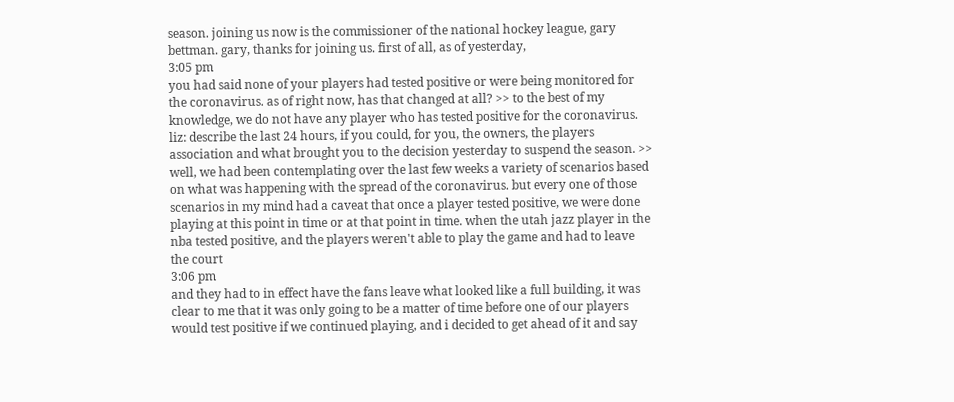season. joining us now is the commissioner of the national hockey league, gary bettman. gary, thanks for joining us. first of all, as of yesterday,
3:05 pm
you had said none of your players had tested positive or were being monitored for the coronavirus. as of right now, has that changed at all? >> to the best of my knowledge, we do not have any player who has tested positive for the coronavirus. liz: describe the last 24 hours, if you could, for you, the owners, the players association and what brought you to the decision yesterday to suspend the season. >> well, we had been contemplating over the last few weeks a variety of scenarios based on what was happening with the spread of the coronavirus. but every one of those scenarios in my mind had a caveat that once a player tested positive, we were done playing at this point in time or at that point in time. when the utah jazz player in the nba tested positive, and the players weren't able to play the game and had to leave the court
3:06 pm
and they had to in effect have the fans leave what looked like a full building, it was clear to me that it was only going to be a matter of time before one of our players would test positive if we continued playing, and i decided to get ahead of it and say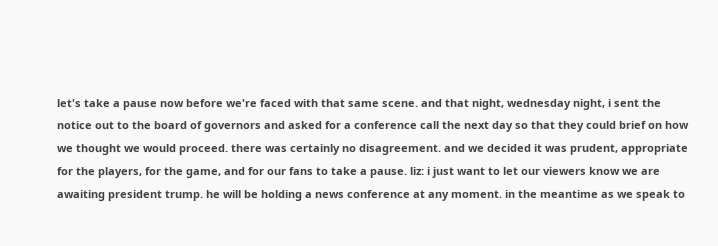let's take a pause now before we're faced with that same scene. and that night, wednesday night, i sent the notice out to the board of governors and asked for a conference call the next day so that they could brief on how we thought we would proceed. there was certainly no disagreement. and we decided it was prudent, appropriate for the players, for the game, and for our fans to take a pause. liz: i just want to let our viewers know we are awaiting president trump. he will be holding a news conference at any moment. in the meantime as we speak to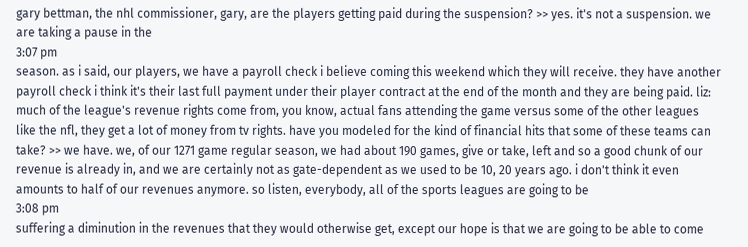gary bettman, the nhl commissioner, gary, are the players getting paid during the suspension? >> yes. it's not a suspension. we are taking a pause in the
3:07 pm
season. as i said, our players, we have a payroll check i believe coming this weekend which they will receive. they have another payroll check i think it's their last full payment under their player contract at the end of the month and they are being paid. liz: much of the league's revenue rights come from, you know, actual fans attending the game versus some of the other leagues like the nfl, they get a lot of money from tv rights. have you modeled for the kind of financial hits that some of these teams can take? >> we have. we, of our 1271 game regular season, we had about 190 games, give or take, left and so a good chunk of our revenue is already in, and we are certainly not as gate-dependent as we used to be 10, 20 years ago. i don't think it even amounts to half of our revenues anymore. so listen, everybody, all of the sports leagues are going to be
3:08 pm
suffering a diminution in the revenues that they would otherwise get, except our hope is that we are going to be able to come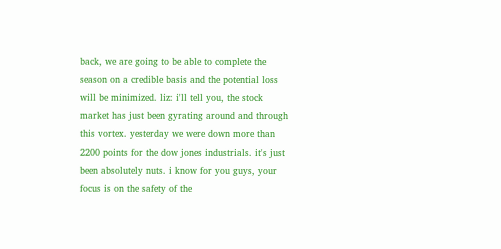back, we are going to be able to complete the season on a credible basis and the potential loss will be minimized. liz: i'll tell you, the stock market has just been gyrating around and through this vortex. yesterday we were down more than 2200 points for the dow jones industrials. it's just been absolutely nuts. i know for you guys, your focus is on the safety of the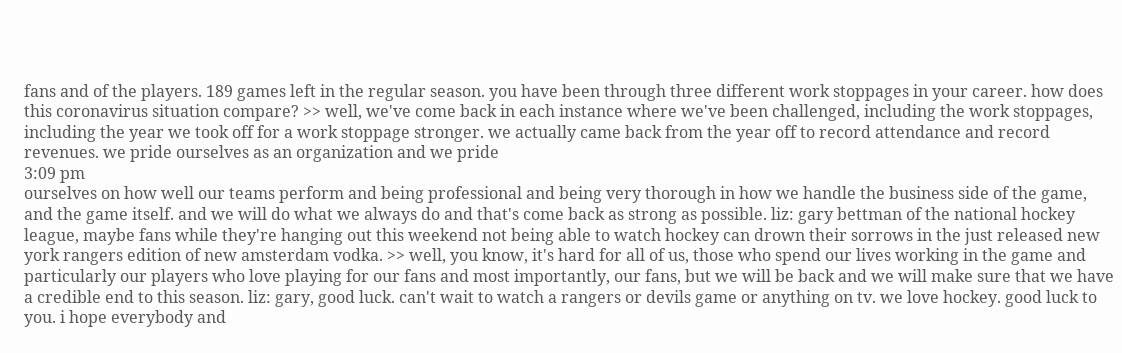fans and of the players. 189 games left in the regular season. you have been through three different work stoppages in your career. how does this coronavirus situation compare? >> well, we've come back in each instance where we've been challenged, including the work stoppages, including the year we took off for a work stoppage stronger. we actually came back from the year off to record attendance and record revenues. we pride ourselves as an organization and we pride
3:09 pm
ourselves on how well our teams perform and being professional and being very thorough in how we handle the business side of the game, and the game itself. and we will do what we always do and that's come back as strong as possible. liz: gary bettman of the national hockey league, maybe fans while they're hanging out this weekend not being able to watch hockey can drown their sorrows in the just released new york rangers edition of new amsterdam vodka. >> well, you know, it's hard for all of us, those who spend our lives working in the game and particularly our players who love playing for our fans and most importantly, our fans, but we will be back and we will make sure that we have a credible end to this season. liz: gary, good luck. can't wait to watch a rangers or devils game or anything on tv. we love hockey. good luck to you. i hope everybody and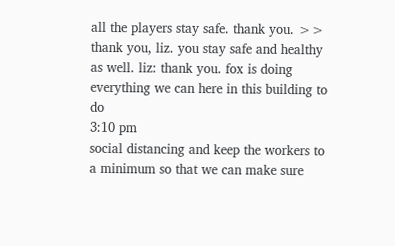all the players stay safe. thank you. >> thank you, liz. you stay safe and healthy as well. liz: thank you. fox is doing everything we can here in this building to do
3:10 pm
social distancing and keep the workers to a minimum so that we can make sure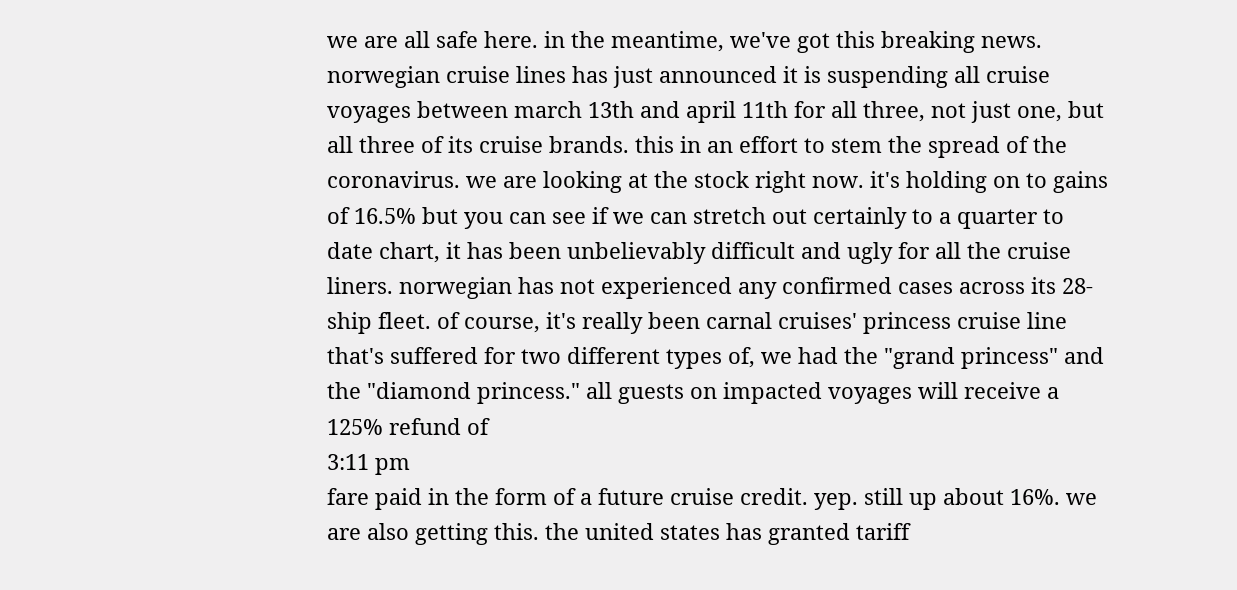we are all safe here. in the meantime, we've got this breaking news. norwegian cruise lines has just announced it is suspending all cruise voyages between march 13th and april 11th for all three, not just one, but all three of its cruise brands. this in an effort to stem the spread of the coronavirus. we are looking at the stock right now. it's holding on to gains of 16.5% but you can see if we can stretch out certainly to a quarter to date chart, it has been unbelievably difficult and ugly for all the cruise liners. norwegian has not experienced any confirmed cases across its 28-ship fleet. of course, it's really been carnal cruises' princess cruise line that's suffered for two different types of, we had the "grand princess" and the "diamond princess." all guests on impacted voyages will receive a 125% refund of
3:11 pm
fare paid in the form of a future cruise credit. yep. still up about 16%. we are also getting this. the united states has granted tariff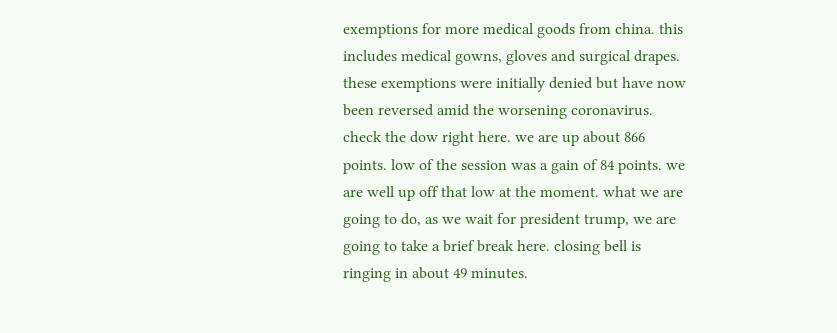exemptions for more medical goods from china. this includes medical gowns, gloves and surgical drapes. these exemptions were initially denied but have now been reversed amid the worsening coronavirus. check the dow right here. we are up about 866 points. low of the session was a gain of 84 points. we are well up off that low at the moment. what we are going to do, as we wait for president trump, we are going to take a brief break here. closing bell is ringing in about 49 minutes.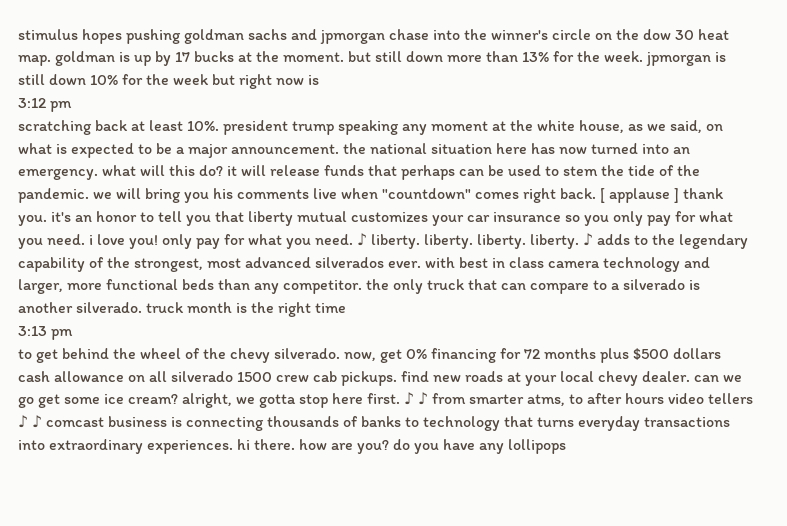stimulus hopes pushing goldman sachs and jpmorgan chase into the winner's circle on the dow 30 heat map. goldman is up by 17 bucks at the moment. but still down more than 13% for the week. jpmorgan is still down 10% for the week but right now is
3:12 pm
scratching back at least 10%. president trump speaking any moment at the white house, as we said, on what is expected to be a major announcement. the national situation here has now turned into an emergency. what will this do? it will release funds that perhaps can be used to stem the tide of the pandemic. we will bring you his comments live when "countdown" comes right back. [ applause ] thank you. it's an honor to tell you that liberty mutual customizes your car insurance so you only pay for what you need. i love you! only pay for what you need. ♪ liberty. liberty. liberty. liberty. ♪ adds to the legendary capability of the strongest, most advanced silverados ever. with best in class camera technology and larger, more functional beds than any competitor. the only truck that can compare to a silverado is another silverado. truck month is the right time
3:13 pm
to get behind the wheel of the chevy silverado. now, get 0% financing for 72 months plus $500 dollars cash allowance on all silverado 1500 crew cab pickups. find new roads at your local chevy dealer. can we go get some ice cream? alright, we gotta stop here first. ♪ ♪ from smarter atms, to after hours video tellers ♪ ♪ comcast business is connecting thousands of banks to technology that turns everyday transactions into extraordinary experiences. hi there. how are you? do you have any lollipops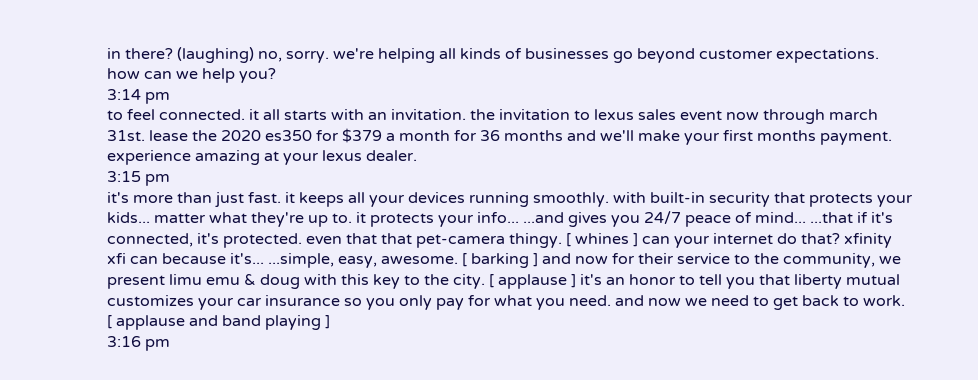in there? (laughing) no, sorry. we're helping all kinds of businesses go beyond customer expectations. how can we help you?
3:14 pm
to feel connected. it all starts with an invitation. the invitation to lexus sales event now through march 31st. lease the 2020 es350 for $379 a month for 36 months and we'll make your first months payment. experience amazing at your lexus dealer.
3:15 pm
it's more than just fast. it keeps all your devices running smoothly. with built-in security that protects your kids... matter what they're up to. it protects your info... ...and gives you 24/7 peace of mind... ...that if it's connected, it's protected. even that that pet-camera thingy. [ whines ] can your internet do that? xfinity xfi can because it's... ...simple, easy, awesome. [ barking ] and now for their service to the community, we present limu emu & doug with this key to the city. [ applause ] it's an honor to tell you that liberty mutual customizes your car insurance so you only pay for what you need. and now we need to get back to work. [ applause and band playing ]
3:16 pm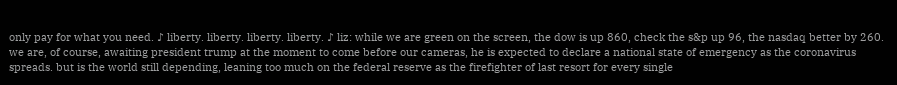only pay for what you need. ♪ liberty. liberty. liberty. liberty. ♪ liz: while we are green on the screen, the dow is up 860, check the s&p up 96, the nasdaq better by 260. we are, of course, awaiting president trump at the moment to come before our cameras, he is expected to declare a national state of emergency as the coronavirus spreads. but is the world still depending, leaning too much on the federal reserve as the firefighter of last resort for every single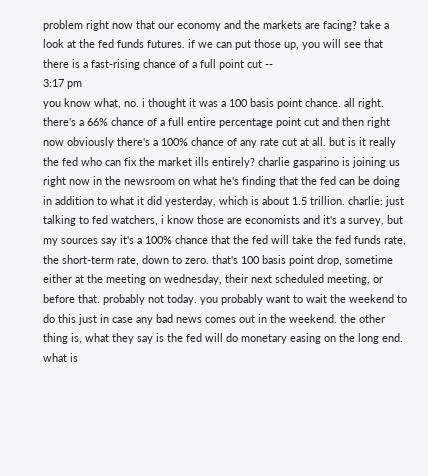problem right now that our economy and the markets are facing? take a look at the fed funds futures. if we can put those up, you will see that there is a fast-rising chance of a full point cut --
3:17 pm
you know what, no. i thought it was a 100 basis point chance. all right. there's a 66% chance of a full entire percentage point cut and then right now obviously there's a 100% chance of any rate cut at all. but is it really the fed who can fix the market ills entirely? charlie gasparino is joining us right now in the newsroom on what he's finding that the fed can be doing in addition to what it did yesterday, which is about 1.5 trillion. charlie: just talking to fed watchers, i know those are economists and it's a survey, but my sources say it's a 100% chance that the fed will take the fed funds rate, the short-term rate, down to zero. that's 100 basis point drop, sometime either at the meeting on wednesday, their next scheduled meeting, or before that. probably not today. you probably want to wait the weekend to do this just in case any bad news comes out in the weekend. the other thing is, what they say is the fed will do monetary easing on the long end. what is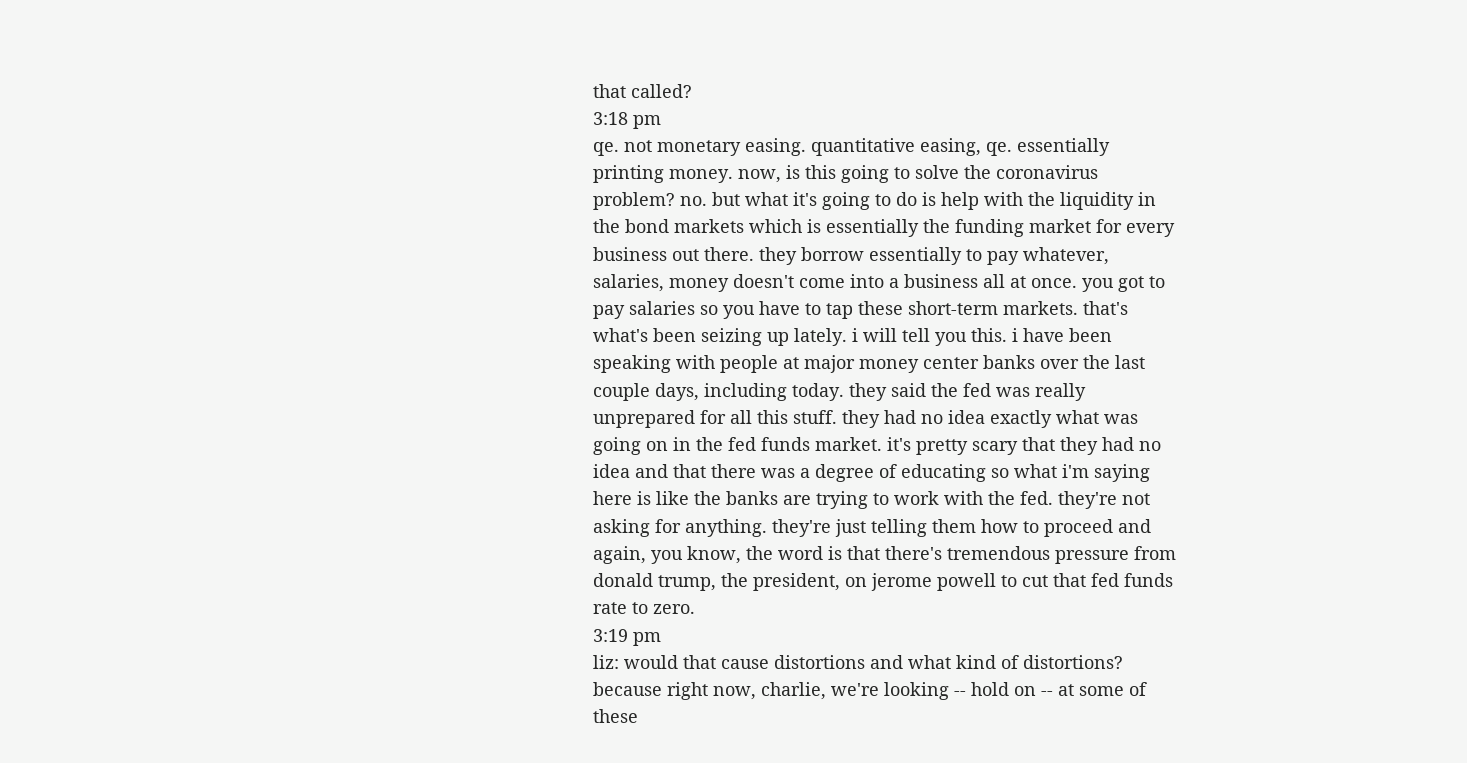that called?
3:18 pm
qe. not monetary easing. quantitative easing, qe. essentially printing money. now, is this going to solve the coronavirus problem? no. but what it's going to do is help with the liquidity in the bond markets which is essentially the funding market for every business out there. they borrow essentially to pay whatever, salaries, money doesn't come into a business all at once. you got to pay salaries so you have to tap these short-term markets. that's what's been seizing up lately. i will tell you this. i have been speaking with people at major money center banks over the last couple days, including today. they said the fed was really unprepared for all this stuff. they had no idea exactly what was going on in the fed funds market. it's pretty scary that they had no idea and that there was a degree of educating so what i'm saying here is like the banks are trying to work with the fed. they're not asking for anything. they're just telling them how to proceed and again, you know, the word is that there's tremendous pressure from donald trump, the president, on jerome powell to cut that fed funds rate to zero.
3:19 pm
liz: would that cause distortions and what kind of distortions? because right now, charlie, we're looking -- hold on -- at some of these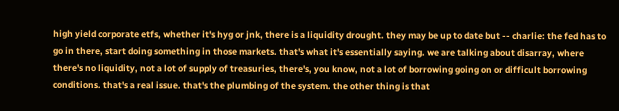high yield corporate etfs, whether it's hyg or jnk, there is a liquidity drought. they may be up to date but -- charlie: the fed has to go in there, start doing something in those markets. that's what it's essentially saying. we are talking about disarray, where there's no liquidity, not a lot of supply of treasuries, there's, you know, not a lot of borrowing going on or difficult borrowing conditions. that's a real issue. that's the plumbing of the system. the other thing is that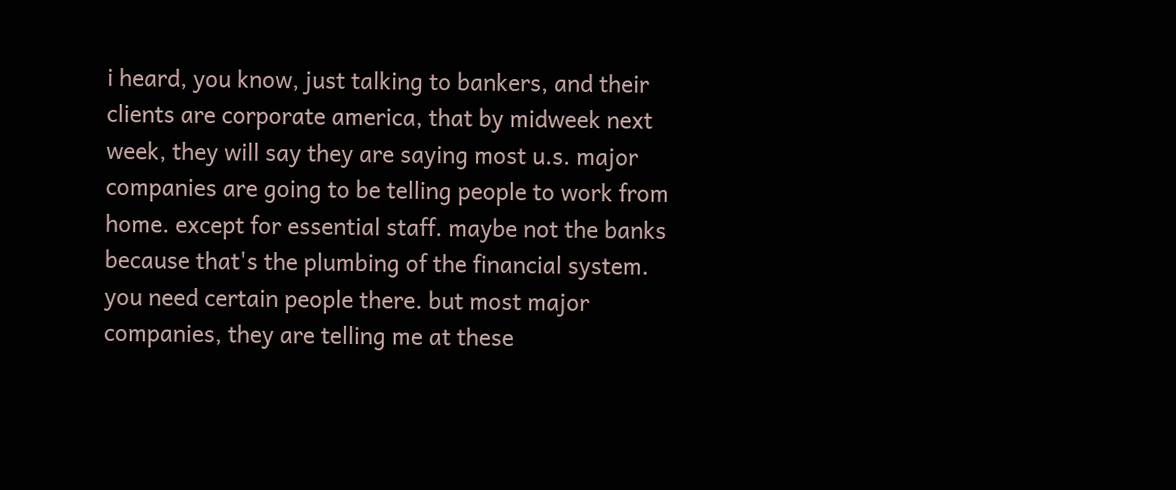i heard, you know, just talking to bankers, and their clients are corporate america, that by midweek next week, they will say they are saying most u.s. major companies are going to be telling people to work from home. except for essential staff. maybe not the banks because that's the plumbing of the financial system. you need certain people there. but most major companies, they are telling me at these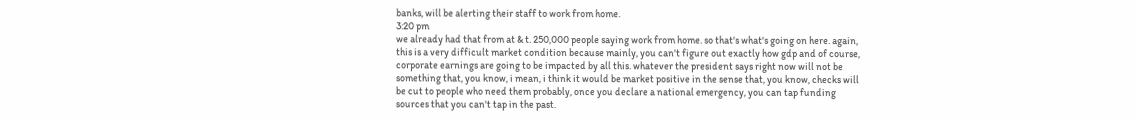banks, will be alerting their staff to work from home.
3:20 pm
we already had that from at & t. 250,000 people saying work from home. so that's what's going on here. again, this is a very difficult market condition because mainly, you can't figure out exactly how gdp and of course, corporate earnings are going to be impacted by all this. whatever the president says right now will not be something that, you know, i mean, i think it would be market positive in the sense that, you know, checks will be cut to people who need them probably, once you declare a national emergency, you can tap funding sources that you can't tap in the past.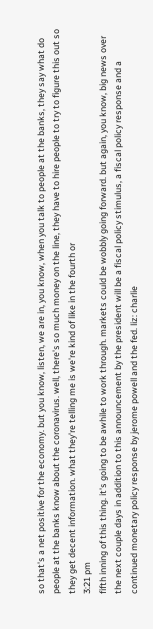so that's a net positive for the economy. but you know, listen, we are in, you know, when you talk to people at the banks, they say what do people at the banks know about the coronavirus. well, there's so much money on the line, they have to hire people to try to figure this out so they get decent information. what they're telling me is we're kind of like in the fourth or
3:21 pm
fifth inning of this thing. it's going to be awhile to work through. markets could be wobbly going forward. but again, you know, big news over the next couple days in addition to this announcement by the president will be a fiscal policy stimulus, a fiscal policy response and a continued monetary policy response by jerome powell and the fed. liz: charlie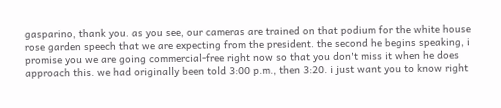gasparino, thank you. as you see, our cameras are trained on that podium for the white house rose garden speech that we are expecting from the president. the second he begins speaking, i promise you we are going commercial-free right now so that you don't miss it when he does approach this. we had originally been told 3:00 p.m., then 3:20. i just want you to know right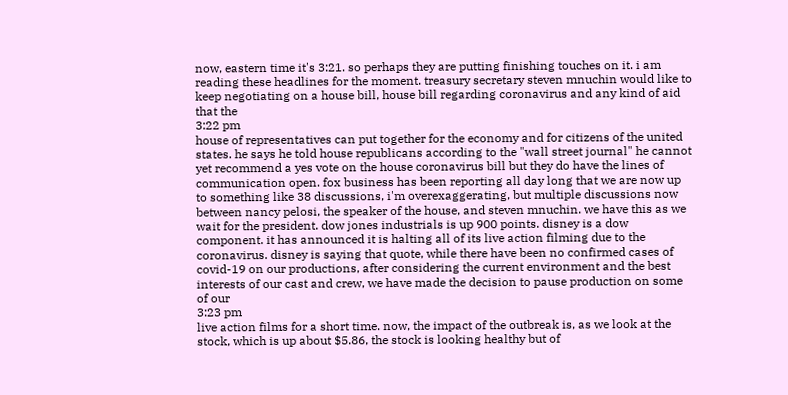now, eastern time it's 3:21. so perhaps they are putting finishing touches on it. i am reading these headlines for the moment. treasury secretary steven mnuchin would like to keep negotiating on a house bill, house bill regarding coronavirus and any kind of aid that the
3:22 pm
house of representatives can put together for the economy and for citizens of the united states. he says he told house republicans according to the "wall street journal" he cannot yet recommend a yes vote on the house coronavirus bill but they do have the lines of communication open. fox business has been reporting all day long that we are now up to something like 38 discussions, i'm overexaggerating, but multiple discussions now between nancy pelosi, the speaker of the house, and steven mnuchin. we have this as we wait for the president. dow jones industrials is up 900 points. disney is a dow component. it has announced it is halting all of its live action filming due to the coronavirus. disney is saying that quote, while there have been no confirmed cases of covid-19 on our productions, after considering the current environment and the best interests of our cast and crew, we have made the decision to pause production on some of our
3:23 pm
live action films for a short time. now, the impact of the outbreak is, as we look at the stock, which is up about $5.86, the stock is looking healthy but of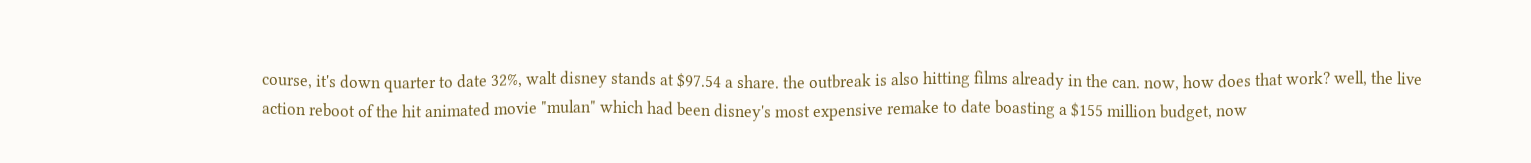course, it's down quarter to date 32%, walt disney stands at $97.54 a share. the outbreak is also hitting films already in the can. now, how does that work? well, the live action reboot of the hit animated movie "mulan" which had been disney's most expensive remake to date boasting a $155 million budget, now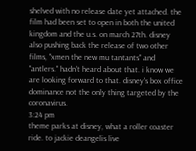shelved with no release date yet attached. the film had been set to open in both the united kingdom and the u.s. on march 27th. disney also pushing back the release of two other films, "xmen the new mu tantants" and "antlers." hadn't heard about that. i know we are looking forward to that. disney's box office dominance not the only thing targeted by the coronavirus.
3:24 pm
theme parks at disney, what a roller coaster ride. to jackie deangelis live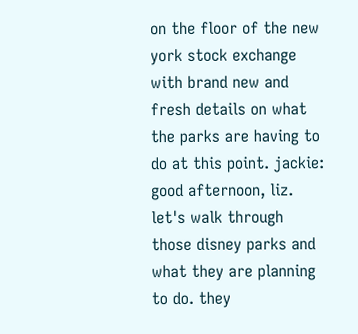on the floor of the new york stock exchange with brand new and fresh details on what the parks are having to do at this point. jackie: good afternoon, liz. let's walk through those disney parks and what they are planning to do. they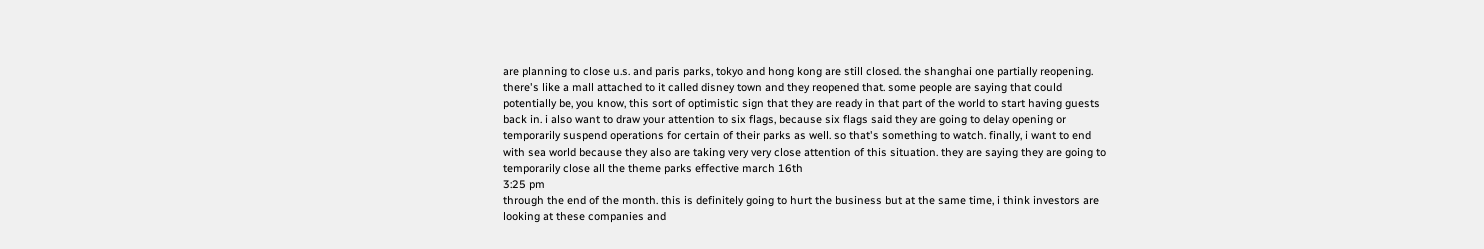are planning to close u.s. and paris parks, tokyo and hong kong are still closed. the shanghai one partially reopening. there's like a mall attached to it called disney town and they reopened that. some people are saying that could potentially be, you know, this sort of optimistic sign that they are ready in that part of the world to start having guests back in. i also want to draw your attention to six flags, because six flags said they are going to delay opening or temporarily suspend operations for certain of their parks as well. so that's something to watch. finally, i want to end with sea world because they also are taking very very close attention of this situation. they are saying they are going to temporarily close all the theme parks effective march 16th
3:25 pm
through the end of the month. this is definitely going to hurt the business but at the same time, i think investors are looking at these companies and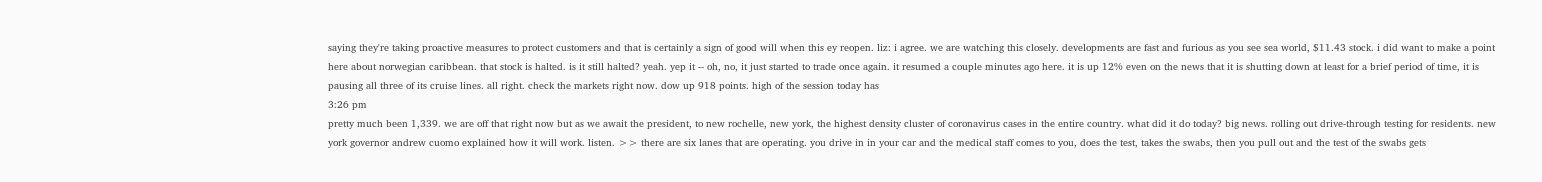saying they're taking proactive measures to protect customers and that is certainly a sign of good will when this ey reopen. liz: i agree. we are watching this closely. developments are fast and furious as you see sea world, $11.43 stock. i did want to make a point here about norwegian caribbean. that stock is halted. is it still halted? yeah. yep it -- oh, no, it just started to trade once again. it resumed a couple minutes ago here. it is up 12% even on the news that it is shutting down at least for a brief period of time, it is pausing all three of its cruise lines. all right. check the markets right now. dow up 918 points. high of the session today has
3:26 pm
pretty much been 1,339. we are off that right now but as we await the president, to new rochelle, new york, the highest density cluster of coronavirus cases in the entire country. what did it do today? big news. rolling out drive-through testing for residents. new york governor andrew cuomo explained how it will work. listen. >> there are six lanes that are operating. you drive in in your car and the medical staff comes to you, does the test, takes the swabs, then you pull out and the test of the swabs gets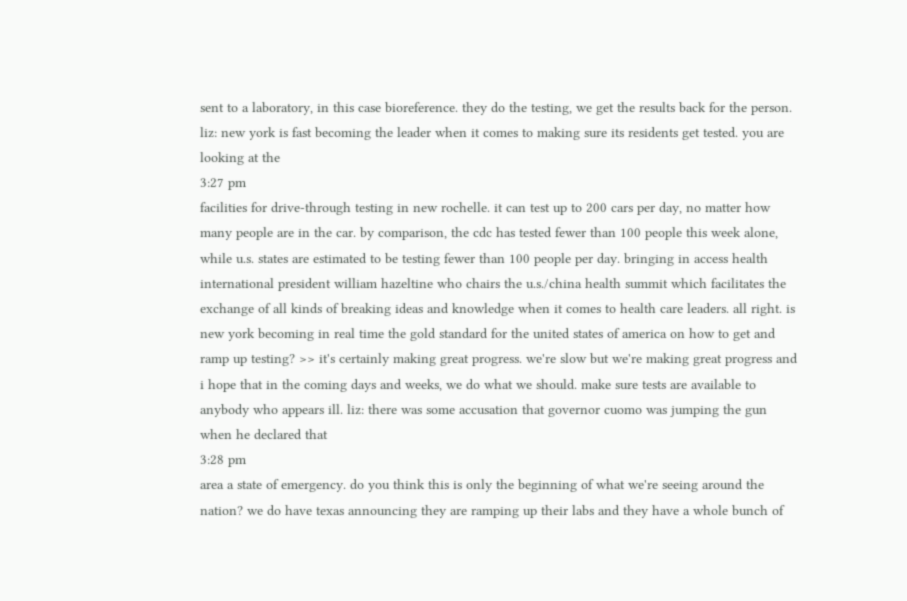sent to a laboratory, in this case bioreference. they do the testing, we get the results back for the person. liz: new york is fast becoming the leader when it comes to making sure its residents get tested. you are looking at the
3:27 pm
facilities for drive-through testing in new rochelle. it can test up to 200 cars per day, no matter how many people are in the car. by comparison, the cdc has tested fewer than 100 people this week alone, while u.s. states are estimated to be testing fewer than 100 people per day. bringing in access health international president william hazeltine who chairs the u.s./china health summit which facilitates the exchange of all kinds of breaking ideas and knowledge when it comes to health care leaders. all right. is new york becoming in real time the gold standard for the united states of america on how to get and ramp up testing? >> it's certainly making great progress. we're slow but we're making great progress and i hope that in the coming days and weeks, we do what we should. make sure tests are available to anybody who appears ill. liz: there was some accusation that governor cuomo was jumping the gun when he declared that
3:28 pm
area a state of emergency. do you think this is only the beginning of what we're seeing around the nation? we do have texas announcing they are ramping up their labs and they have a whole bunch of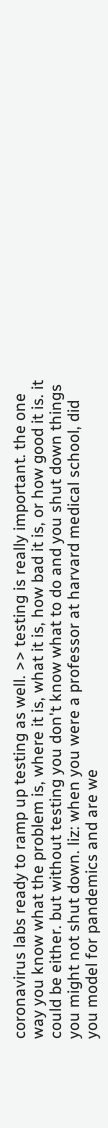coronavirus labs ready to ramp up testing as well. >> testing is really important. the one way you know what the problem is, where it is, what it is, how bad it is, or how good it is. it could be either. but without testing you don't know what to do and you shut down things you might not shut down. liz: when you were a professor at harvard medical school, did you model for pandemics and are we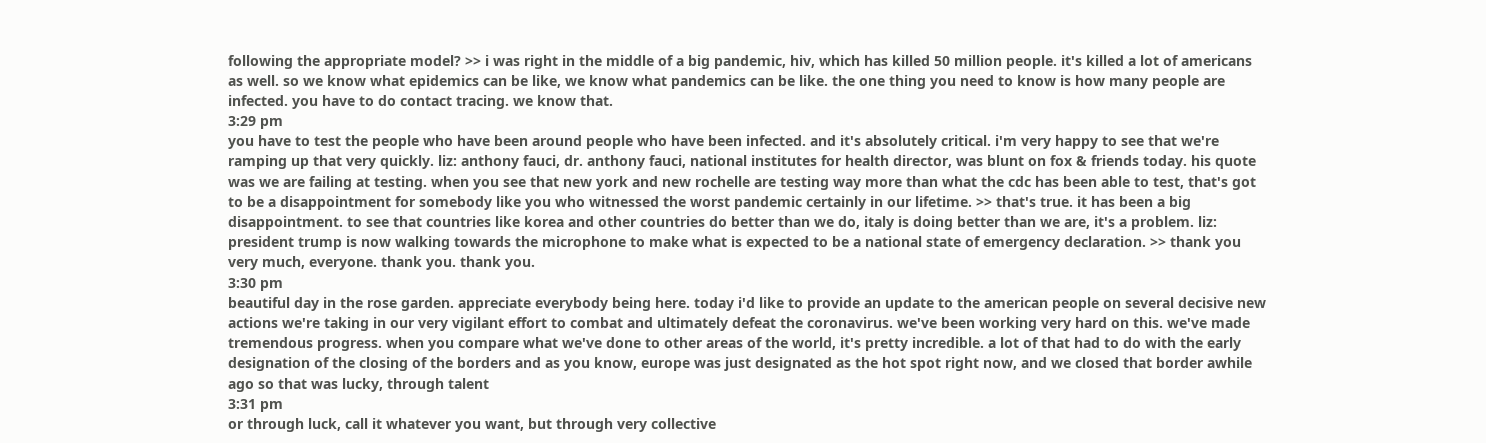following the appropriate model? >> i was right in the middle of a big pandemic, hiv, which has killed 50 million people. it's killed a lot of americans as well. so we know what epidemics can be like, we know what pandemics can be like. the one thing you need to know is how many people are infected. you have to do contact tracing. we know that.
3:29 pm
you have to test the people who have been around people who have been infected. and it's absolutely critical. i'm very happy to see that we're ramping up that very quickly. liz: anthony fauci, dr. anthony fauci, national institutes for health director, was blunt on fox & friends today. his quote was we are failing at testing. when you see that new york and new rochelle are testing way more than what the cdc has been able to test, that's got to be a disappointment for somebody like you who witnessed the worst pandemic certainly in our lifetime. >> that's true. it has been a big disappointment. to see that countries like korea and other countries do better than we do, italy is doing better than we are, it's a problem. liz: president trump is now walking towards the microphone to make what is expected to be a national state of emergency declaration. >> thank you very much, everyone. thank you. thank you.
3:30 pm
beautiful day in the rose garden. appreciate everybody being here. today i'd like to provide an update to the american people on several decisive new actions we're taking in our very vigilant effort to combat and ultimately defeat the coronavirus. we've been working very hard on this. we've made tremendous progress. when you compare what we've done to other areas of the world, it's pretty incredible. a lot of that had to do with the early designation of the closing of the borders and as you know, europe was just designated as the hot spot right now, and we closed that border awhile ago so that was lucky, through talent
3:31 pm
or through luck, call it whatever you want, but through very collective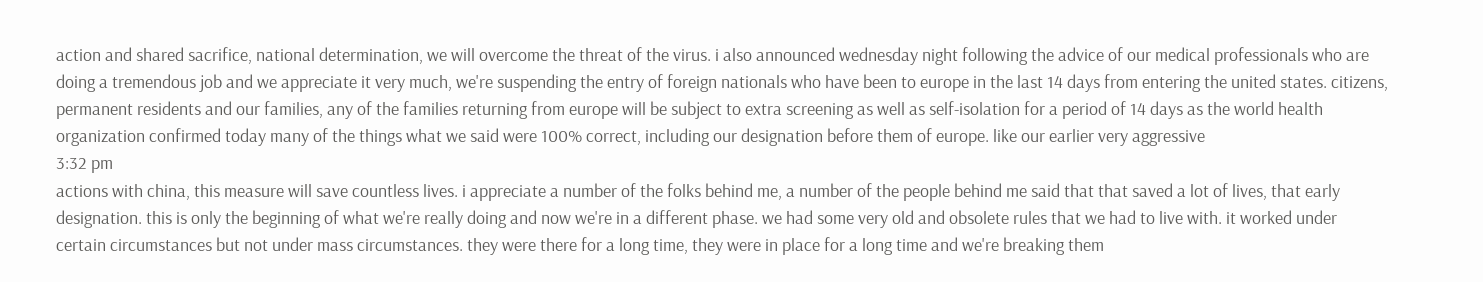action and shared sacrifice, national determination, we will overcome the threat of the virus. i also announced wednesday night following the advice of our medical professionals who are doing a tremendous job and we appreciate it very much, we're suspending the entry of foreign nationals who have been to europe in the last 14 days from entering the united states. citizens, permanent residents and our families, any of the families returning from europe will be subject to extra screening as well as self-isolation for a period of 14 days as the world health organization confirmed today many of the things what we said were 100% correct, including our designation before them of europe. like our earlier very aggressive
3:32 pm
actions with china, this measure will save countless lives. i appreciate a number of the folks behind me, a number of the people behind me said that that saved a lot of lives, that early designation. this is only the beginning of what we're really doing and now we're in a different phase. we had some very old and obsolete rules that we had to live with. it worked under certain circumstances but not under mass circumstances. they were there for a long time, they were in place for a long time and we're breaking them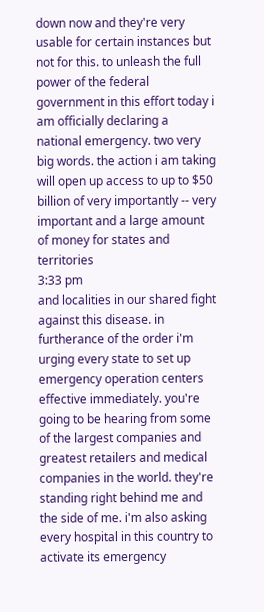down now and they're very usable for certain instances but not for this. to unleash the full power of the federal government in this effort today i am officially declaring a national emergency. two very big words. the action i am taking will open up access to up to $50 billion of very importantly -- very important and a large amount of money for states and territories
3:33 pm
and localities in our shared fight against this disease. in furtherance of the order i'm urging every state to set up emergency operation centers effective immediately. you're going to be hearing from some of the largest companies and greatest retailers and medical companies in the world. they're standing right behind me and the side of me. i'm also asking every hospital in this country to activate its emergency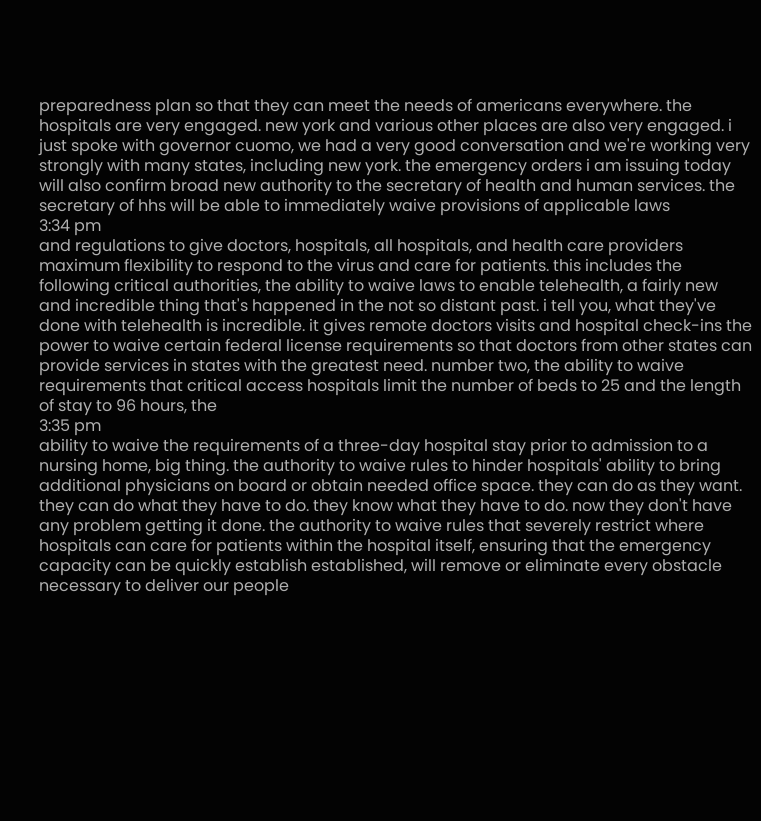preparedness plan so that they can meet the needs of americans everywhere. the hospitals are very engaged. new york and various other places are also very engaged. i just spoke with governor cuomo, we had a very good conversation and we're working very strongly with many states, including new york. the emergency orders i am issuing today will also confirm broad new authority to the secretary of health and human services. the secretary of hhs will be able to immediately waive provisions of applicable laws
3:34 pm
and regulations to give doctors, hospitals, all hospitals, and health care providers maximum flexibility to respond to the virus and care for patients. this includes the following critical authorities, the ability to waive laws to enable telehealth, a fairly new and incredible thing that's happened in the not so distant past. i tell you, what they've done with telehealth is incredible. it gives remote doctors visits and hospital check-ins the power to waive certain federal license requirements so that doctors from other states can provide services in states with the greatest need. number two, the ability to waive requirements that critical access hospitals limit the number of beds to 25 and the length of stay to 96 hours, the
3:35 pm
ability to waive the requirements of a three-day hospital stay prior to admission to a nursing home, big thing. the authority to waive rules to hinder hospitals' ability to bring additional physicians on board or obtain needed office space. they can do as they want. they can do what they have to do. they know what they have to do. now they don't have any problem getting it done. the authority to waive rules that severely restrict where hospitals can care for patients within the hospital itself, ensuring that the emergency capacity can be quickly establish established, will remove or eliminate every obstacle necessary to deliver our people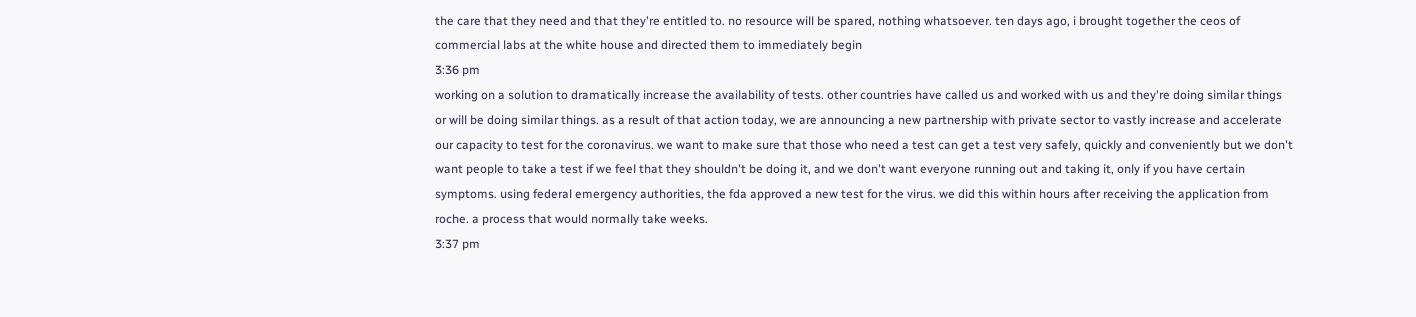the care that they need and that they're entitled to. no resource will be spared, nothing whatsoever. ten days ago, i brought together the ceos of commercial labs at the white house and directed them to immediately begin
3:36 pm
working on a solution to dramatically increase the availability of tests. other countries have called us and worked with us and they're doing similar things or will be doing similar things. as a result of that action today, we are announcing a new partnership with private sector to vastly increase and accelerate our capacity to test for the coronavirus. we want to make sure that those who need a test can get a test very safely, quickly and conveniently but we don't want people to take a test if we feel that they shouldn't be doing it, and we don't want everyone running out and taking it, only if you have certain symptoms. using federal emergency authorities, the fda approved a new test for the virus. we did this within hours after receiving the application from roche. a process that would normally take weeks.
3:37 pm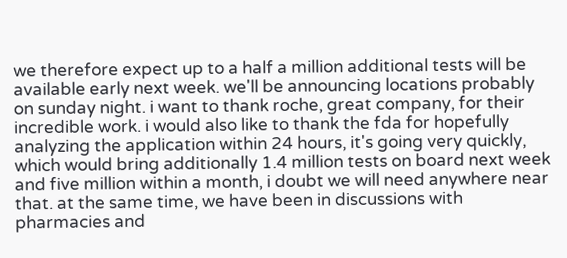we therefore expect up to a half a million additional tests will be available early next week. we'll be announcing locations probably on sunday night. i want to thank roche, great company, for their incredible work. i would also like to thank the fda for hopefully analyzing the application within 24 hours, it's going very quickly, which would bring additionally 1.4 million tests on board next week and five million within a month, i doubt we will need anywhere near that. at the same time, we have been in discussions with pharmacies and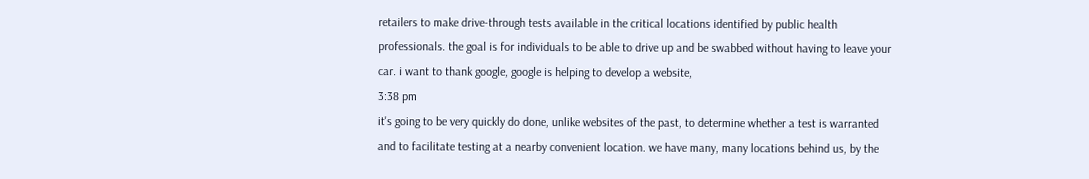retailers to make drive-through tests available in the critical locations identified by public health professionals. the goal is for individuals to be able to drive up and be swabbed without having to leave your car. i want to thank google, google is helping to develop a website,
3:38 pm
it's going to be very quickly do done, unlike websites of the past, to determine whether a test is warranted and to facilitate testing at a nearby convenient location. we have many, many locations behind us, by the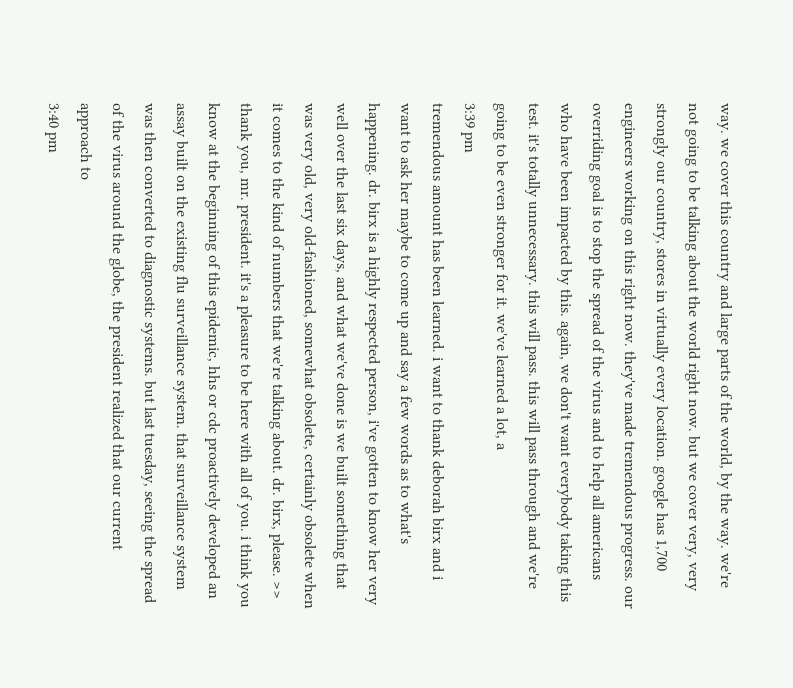way. we cover this country and large parts of the world, by the way. we're not going to be talking about the world right now. but we cover very, very strongly our country, stores in virtually every location. google has 1,700 engineers working on this right now. they've made tremendous progress. our overriding goal is to stop the spread of the virus and to help all americans who have been impacted by this. again, we don't want everybody taking this test. it's totally unnecessary. this will pass. this will pass through and we're going to be even stronger for it. we've learned a lot, a
3:39 pm
tremendous amount has been learned. i want to thank deborah birx and i want to ask her maybe to come up and say a few words as to what's happening. dr. birx is a highly respected person, i've gotten to know her very well over the last six days, and what we've done is we built something that was very old, very old-fashioned, somewhat obsolete, certainly obsolete when it comes to the kind of numbers that we're talking about. dr. birx, please. >> thank you, mr. president. it's a pleasure to be here with all of you. i think you know at the beginning of this epidemic, hhs or cdc proactively developed an assay built on the existing flu surveillance system. that surveillance system was then converted to diagnostic systems. but last tuesday, seeing the spread of the virus around the globe, the president realized that our current approach to
3:40 pm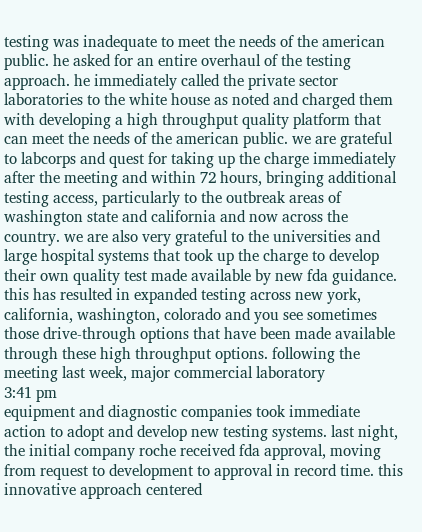testing was inadequate to meet the needs of the american public. he asked for an entire overhaul of the testing approach. he immediately called the private sector laboratories to the white house as noted and charged them with developing a high throughput quality platform that can meet the needs of the american public. we are grateful to labcorps and quest for taking up the charge immediately after the meeting and within 72 hours, bringing additional testing access, particularly to the outbreak areas of washington state and california and now across the country. we are also very grateful to the universities and large hospital systems that took up the charge to develop their own quality test made available by new fda guidance. this has resulted in expanded testing across new york, california, washington, colorado and you see sometimes those drive-through options that have been made available through these high throughput options. following the meeting last week, major commercial laboratory
3:41 pm
equipment and diagnostic companies took immediate action to adopt and develop new testing systems. last night, the initial company roche received fda approval, moving from request to development to approval in record time. this innovative approach centered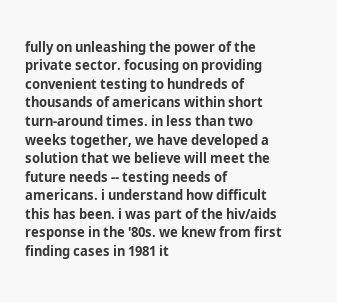fully on unleashing the power of the private sector. focusing on providing convenient testing to hundreds of thousands of americans within short turn-around times. in less than two weeks together, we have developed a solution that we believe will meet the future needs -- testing needs of americans. i understand how difficult this has been. i was part of the hiv/aids response in the '80s. we knew from first finding cases in 1981 it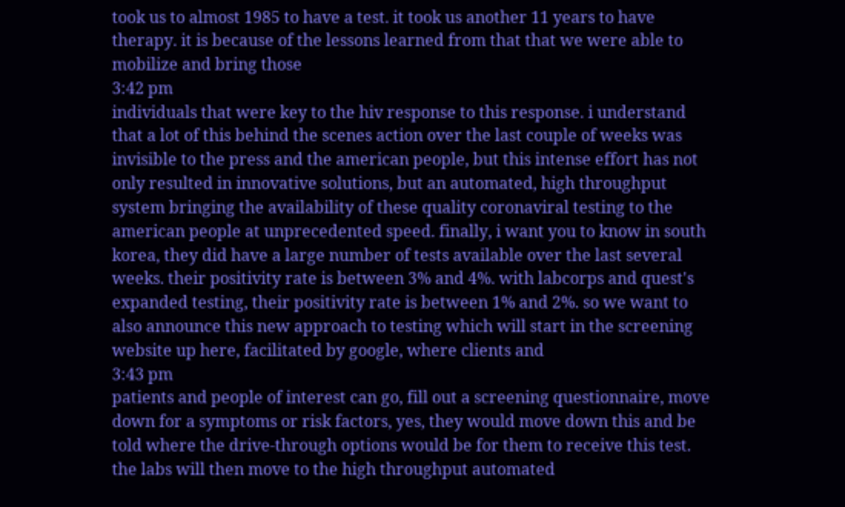took us to almost 1985 to have a test. it took us another 11 years to have therapy. it is because of the lessons learned from that that we were able to mobilize and bring those
3:42 pm
individuals that were key to the hiv response to this response. i understand that a lot of this behind the scenes action over the last couple of weeks was invisible to the press and the american people, but this intense effort has not only resulted in innovative solutions, but an automated, high throughput system bringing the availability of these quality coronaviral testing to the american people at unprecedented speed. finally, i want you to know in south korea, they did have a large number of tests available over the last several weeks. their positivity rate is between 3% and 4%. with labcorps and quest's expanded testing, their positivity rate is between 1% and 2%. so we want to also announce this new approach to testing which will start in the screening website up here, facilitated by google, where clients and
3:43 pm
patients and people of interest can go, fill out a screening questionnaire, move down for a symptoms or risk factors, yes, they would move down this and be told where the drive-through options would be for them to receive this test. the labs will then move to the high throughput automated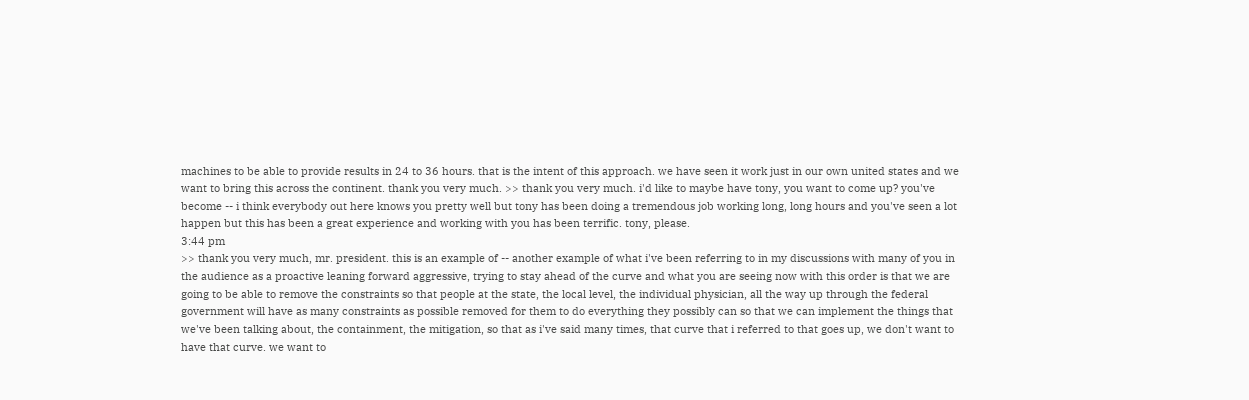machines to be able to provide results in 24 to 36 hours. that is the intent of this approach. we have seen it work just in our own united states and we want to bring this across the continent. thank you very much. >> thank you very much. i'd like to maybe have tony, you want to come up? you've become -- i think everybody out here knows you pretty well but tony has been doing a tremendous job working long, long hours and you've seen a lot happen but this has been a great experience and working with you has been terrific. tony, please.
3:44 pm
>> thank you very much, mr. president. this is an example of -- another example of what i've been referring to in my discussions with many of you in the audience as a proactive leaning forward aggressive, trying to stay ahead of the curve and what you are seeing now with this order is that we are going to be able to remove the constraints so that people at the state, the local level, the individual physician, all the way up through the federal government will have as many constraints as possible removed for them to do everything they possibly can so that we can implement the things that we've been talking about, the containment, the mitigation, so that as i've said many times, that curve that i referred to that goes up, we don't want to have that curve. we want to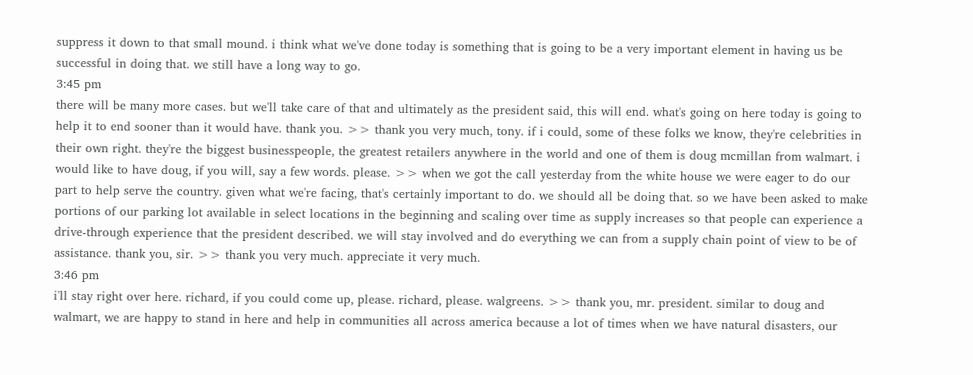suppress it down to that small mound. i think what we've done today is something that is going to be a very important element in having us be successful in doing that. we still have a long way to go.
3:45 pm
there will be many more cases. but we'll take care of that and ultimately as the president said, this will end. what's going on here today is going to help it to end sooner than it would have. thank you. >> thank you very much, tony. if i could, some of these folks we know, they're celebrities in their own right. they're the biggest businesspeople, the greatest retailers anywhere in the world and one of them is doug mcmillan from walmart. i would like to have doug, if you will, say a few words. please. >> when we got the call yesterday from the white house we were eager to do our part to help serve the country. given what we're facing, that's certainly important to do. we should all be doing that. so we have been asked to make portions of our parking lot available in select locations in the beginning and scaling over time as supply increases so that people can experience a drive-through experience that the president described. we will stay involved and do everything we can from a supply chain point of view to be of assistance. thank you, sir. >> thank you very much. appreciate it very much.
3:46 pm
i'll stay right over here. richard, if you could come up, please. richard, please. walgreens. >> thank you, mr. president. similar to doug and walmart, we are happy to stand in here and help in communities all across america because a lot of times when we have natural disasters, our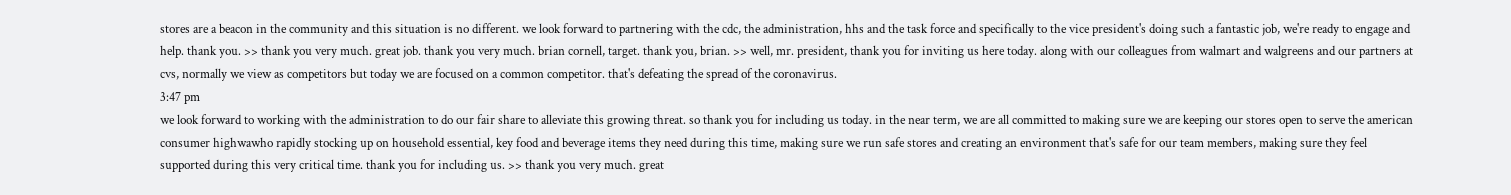stores are a beacon in the community and this situation is no different. we look forward to partnering with the cdc, the administration, hhs and the task force and specifically to the vice president's doing such a fantastic job, we're ready to engage and help. thank you. >> thank you very much. great job. thank you very much. brian cornell, target. thank you, brian. >> well, mr. president, thank you for inviting us here today. along with our colleagues from walmart and walgreens and our partners at cvs, normally we view as competitors but today we are focused on a common competitor. that's defeating the spread of the coronavirus.
3:47 pm
we look forward to working with the administration to do our fair share to alleviate this growing threat. so thank you for including us today. in the near term, we are all committed to making sure we are keeping our stores open to serve the american consumer highwawho rapidly stocking up on household essential, key food and beverage items they need during this time, making sure we run safe stores and creating an environment that's safe for our team members, making sure they feel supported during this very critical time. thank you for including us. >> thank you very much. great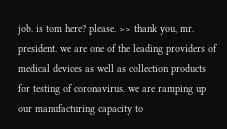job. is tom here? please. >> thank you, mr. president. we are one of the leading providers of medical devices as well as collection products for testing of coronavirus. we are ramping up our manufacturing capacity to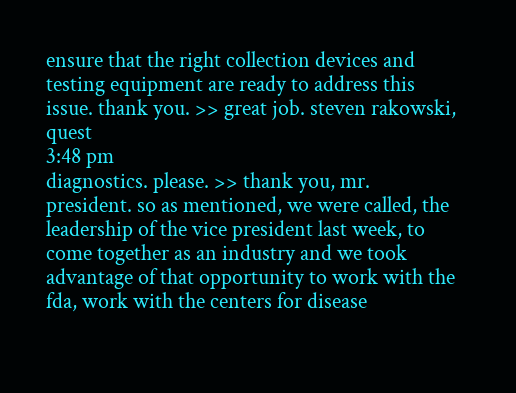ensure that the right collection devices and testing equipment are ready to address this issue. thank you. >> great job. steven rakowski, quest
3:48 pm
diagnostics. please. >> thank you, mr. president. so as mentioned, we were called, the leadership of the vice president last week, to come together as an industry and we took advantage of that opportunity to work with the fda, work with the centers for disease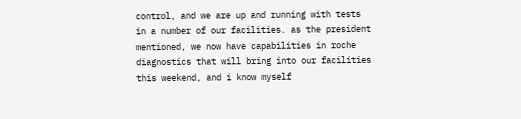control, and we are up and running with tests in a number of our facilities. as the president mentioned, we now have capabilities in roche diagnostics that will bring into our facilities this weekend, and i know myself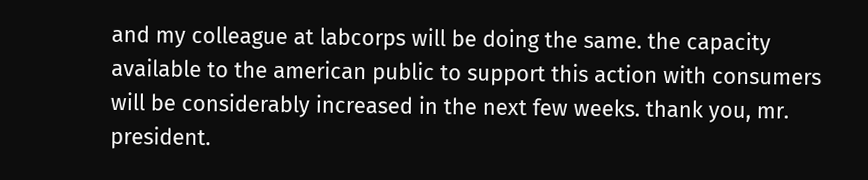and my colleague at labcorps will be doing the same. the capacity available to the american public to support this action with consumers will be considerably increased in the next few weeks. thank you, mr. president.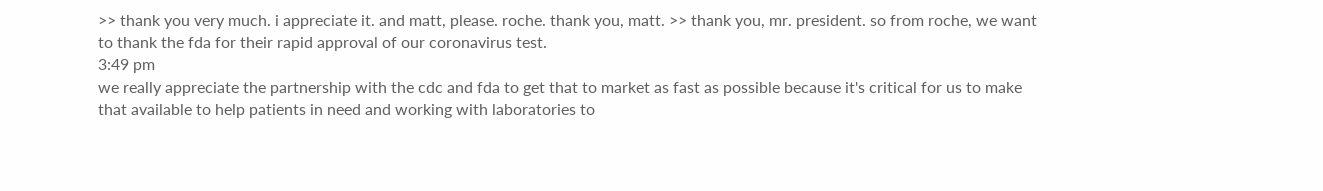>> thank you very much. i appreciate it. and matt, please. roche. thank you, matt. >> thank you, mr. president. so from roche, we want to thank the fda for their rapid approval of our coronavirus test.
3:49 pm
we really appreciate the partnership with the cdc and fda to get that to market as fast as possible because it's critical for us to make that available to help patients in need and working with laboratories to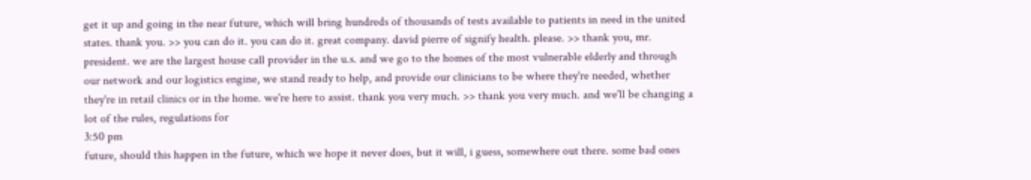get it up and going in the near future, which will bring hundreds of thousands of tests available to patients in need in the united states. thank you. >> you can do it. you can do it. great company. david pierre of signify health. please. >> thank you, mr. president. we are the largest house call provider in the u.s. and we go to the homes of the most vulnerable elderly and through our network and our logistics engine, we stand ready to help, and provide our clinicians to be where they're needed, whether they're in retail clinics or in the home. we're here to assist. thank you very much. >> thank you very much. and we'll be changing a lot of the rules, regulations for
3:50 pm
future, should this happen in the future, which we hope it never does, but it will, i guess, somewhere out there. some bad ones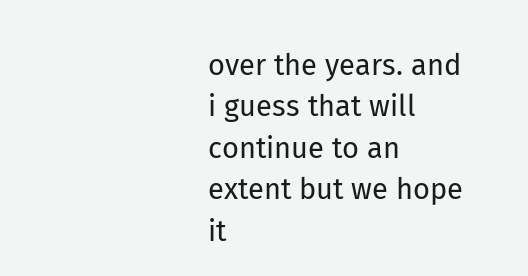over the years. and i guess that will continue to an extent but we hope it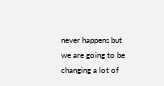never happens but we are going to be changing a lot of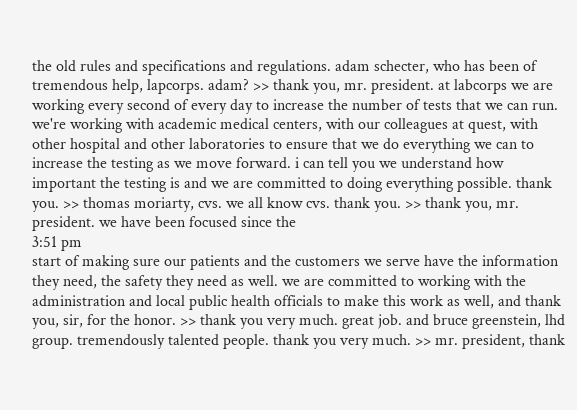the old rules and specifications and regulations. adam schecter, who has been of tremendous help, lapcorps. adam? >> thank you, mr. president. at labcorps we are working every second of every day to increase the number of tests that we can run. we're working with academic medical centers, with our colleagues at quest, with other hospital and other laboratories to ensure that we do everything we can to increase the testing as we move forward. i can tell you we understand how important the testing is and we are committed to doing everything possible. thank you. >> thomas moriarty, cvs. we all know cvs. thank you. >> thank you, mr. president. we have been focused since the
3:51 pm
start of making sure our patients and the customers we serve have the information they need, the safety they need as well. we are committed to working with the administration and local public health officials to make this work as well, and thank you, sir, for the honor. >> thank you very much. great job. and bruce greenstein, lhd group. tremendously talented people. thank you very much. >> mr. president, thank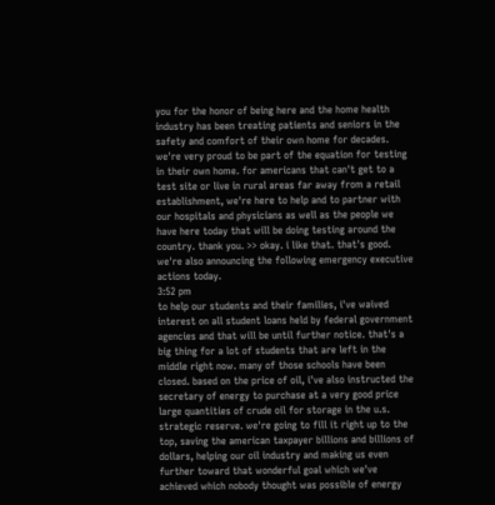you for the honor of being here and the home health industry has been treating patients and seniors in the safety and comfort of their own home for decades. we're very proud to be part of the equation for testing in their own home. for americans that can't get to a test site or live in rural areas far away from a retail establishment, we're here to help and to partner with our hospitals and physicians as well as the people we have here today that will be doing testing around the country. thank you. >> okay. i like that. that's good. we're also announcing the following emergency executive actions today.
3:52 pm
to help our students and their families, i've waived interest on all student loans held by federal government agencies and that will be until further notice. that's a big thing for a lot of students that are left in the middle right now. many of those schools have been closed. based on the price of oil, i've also instructed the secretary of energy to purchase at a very good price large quantities of crude oil for storage in the u.s. strategic reserve. we're going to fill it right up to the top, saving the american taxpayer billions and billions of dollars, helping our oil industry and making us even further toward that wonderful goal which we've achieved which nobody thought was possible of energy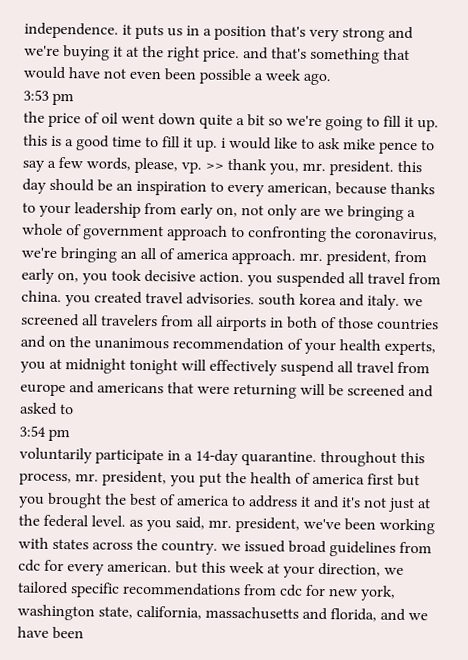independence. it puts us in a position that's very strong and we're buying it at the right price. and that's something that would have not even been possible a week ago.
3:53 pm
the price of oil went down quite a bit so we're going to fill it up. this is a good time to fill it up. i would like to ask mike pence to say a few words, please, vp. >> thank you, mr. president. this day should be an inspiration to every american, because thanks to your leadership from early on, not only are we bringing a whole of government approach to confronting the coronavirus, we're bringing an all of america approach. mr. president, from early on, you took decisive action. you suspended all travel from china. you created travel advisories. south korea and italy. we screened all travelers from all airports in both of those countries and on the unanimous recommendation of your health experts, you at midnight tonight will effectively suspend all travel from europe and americans that were returning will be screened and asked to
3:54 pm
voluntarily participate in a 14-day quarantine. throughout this process, mr. president, you put the health of america first but you brought the best of america to address it and it's not just at the federal level. as you said, mr. president, we've been working with states across the country. we issued broad guidelines from cdc for every american. but this week at your direction, we tailored specific recommendations from cdc for new york, washington state, california, massachusetts and florida, and we have been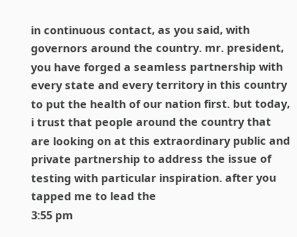in continuous contact, as you said, with governors around the country. mr. president, you have forged a seamless partnership with every state and every territory in this country to put the health of our nation first. but today, i trust that people around the country that are looking on at this extraordinary public and private partnership to address the issue of testing with particular inspiration. after you tapped me to lead the
3:55 pm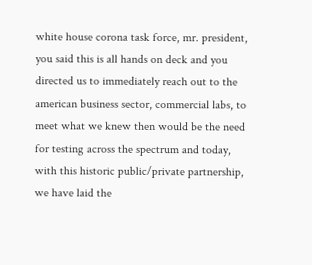white house corona task force, mr. president, you said this is all hands on deck and you directed us to immediately reach out to the american business sector, commercial labs, to meet what we knew then would be the need for testing across the spectrum and today, with this historic public/private partnership, we have laid the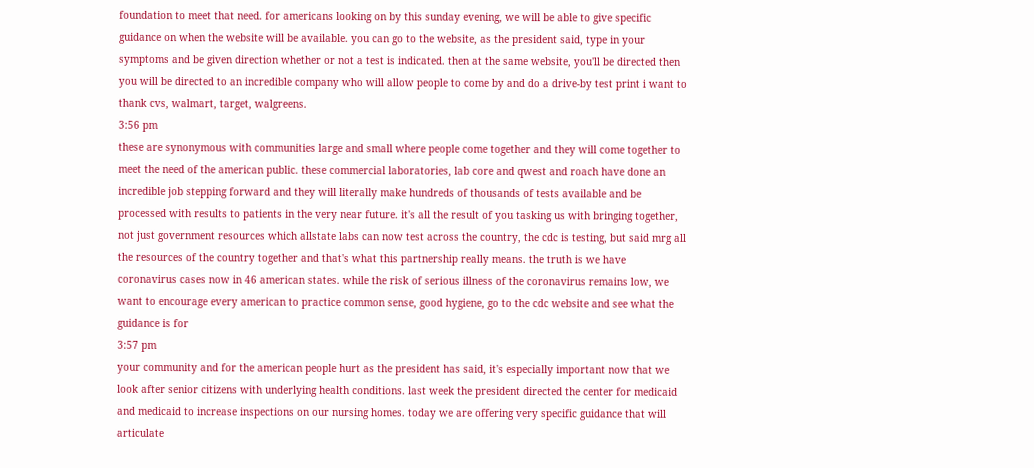foundation to meet that need. for americans looking on by this sunday evening, we will be able to give specific guidance on when the website will be available. you can go to the website, as the president said, type in your symptoms and be given direction whether or not a test is indicated. then at the same website, you'll be directed then you will be directed to an incredible company who will allow people to come by and do a drive-by test print i want to thank cvs, walmart, target, walgreens.
3:56 pm
these are synonymous with communities large and small where people come together and they will come together to meet the need of the american public. these commercial laboratories, lab core and qwest and roach have done an incredible job stepping forward and they will literally make hundreds of thousands of tests available and be processed with results to patients in the very near future. it's all the result of you tasking us with bringing together, not just government resources which allstate labs can now test across the country, the cdc is testing, but said mrg all the resources of the country together and that's what this partnership really means. the truth is we have coronavirus cases now in 46 american states. while the risk of serious illness of the coronavirus remains low, we want to encourage every american to practice common sense, good hygiene, go to the cdc website and see what the guidance is for
3:57 pm
your community and for the american people hurt as the president has said, it's especially important now that we look after senior citizens with underlying health conditions. last week the president directed the center for medicaid and medicaid to increase inspections on our nursing homes. today we are offering very specific guidance that will articulate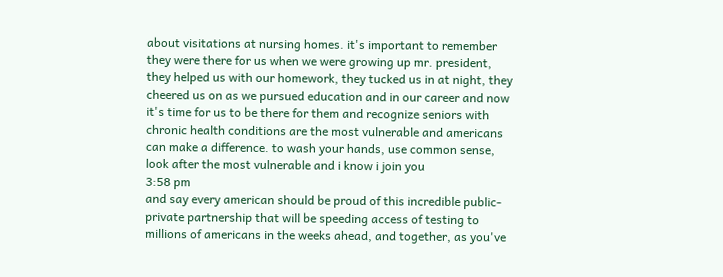about visitations at nursing homes. it's important to remember they were there for us when we were growing up mr. president, they helped us with our homework, they tucked us in at night, they cheered us on as we pursued education and in our career and now it's time for us to be there for them and recognize seniors with chronic health conditions are the most vulnerable and americans can make a difference. to wash your hands, use common sense, look after the most vulnerable and i know i join you
3:58 pm
and say every american should be proud of this incredible public-private partnership that will be speeding access of testing to millions of americans in the weeks ahead, and together, as you've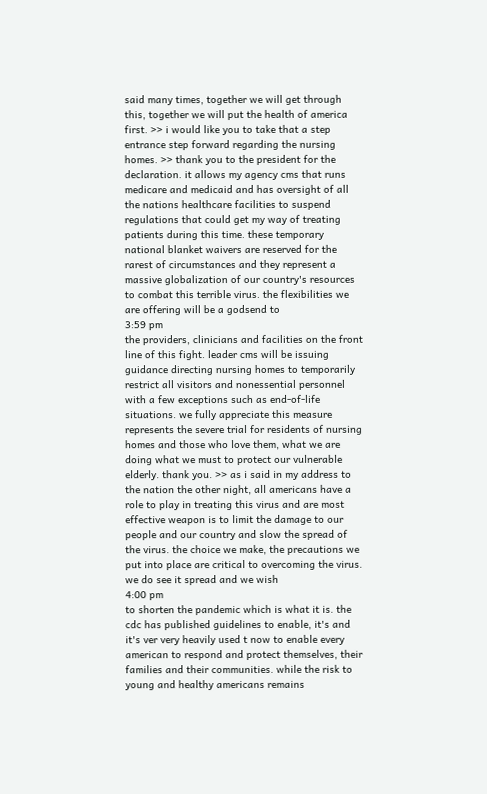said many times, together we will get through this, together we will put the health of america first. >> i would like you to take that a step entrance step forward regarding the nursing homes. >> thank you to the president for the declaration. it allows my agency cms that runs medicare and medicaid and has oversight of all the nations healthcare facilities to suspend regulations that could get my way of treating patients during this time. these temporary national blanket waivers are reserved for the rarest of circumstances and they represent a massive globalization of our country's resources to combat this terrible virus. the flexibilities we are offering will be a godsend to
3:59 pm
the providers, clinicians and facilities on the front line of this fight. leader cms will be issuing guidance directing nursing homes to temporarily restrict all visitors and nonessential personnel with a few exceptions such as end-of-life situations. we fully appreciate this measure represents the severe trial for residents of nursing homes and those who love them, what we are doing what we must to protect our vulnerable elderly. thank you. >> as i said in my address to the nation the other night, all americans have a role to play in treating this virus and are most effective weapon is to limit the damage to our people and our country and slow the spread of the virus. the choice we make, the precautions we put into place are critical to overcoming the virus. we do see it spread and we wish
4:00 pm
to shorten the pandemic which is what it is. the cdc has published guidelines to enable, it's and it's ver very heavily used t now to enable every american to respond and protect themselves, their families and their communities. while the risk to young and healthy americans remains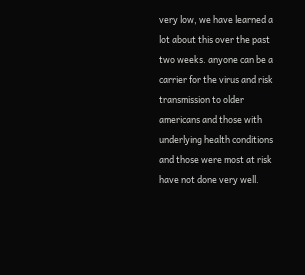very low, we have learned a lot about this over the past two weeks. anyone can be a carrier for the virus and risk transmission to older americans and those with underlying health conditions and those were most at risk have not done very well.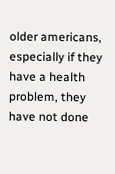older americans, especially if they have a health problem, they have not done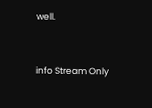well.


info Stream Only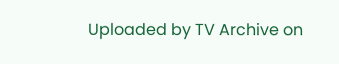Uploaded by TV Archive on